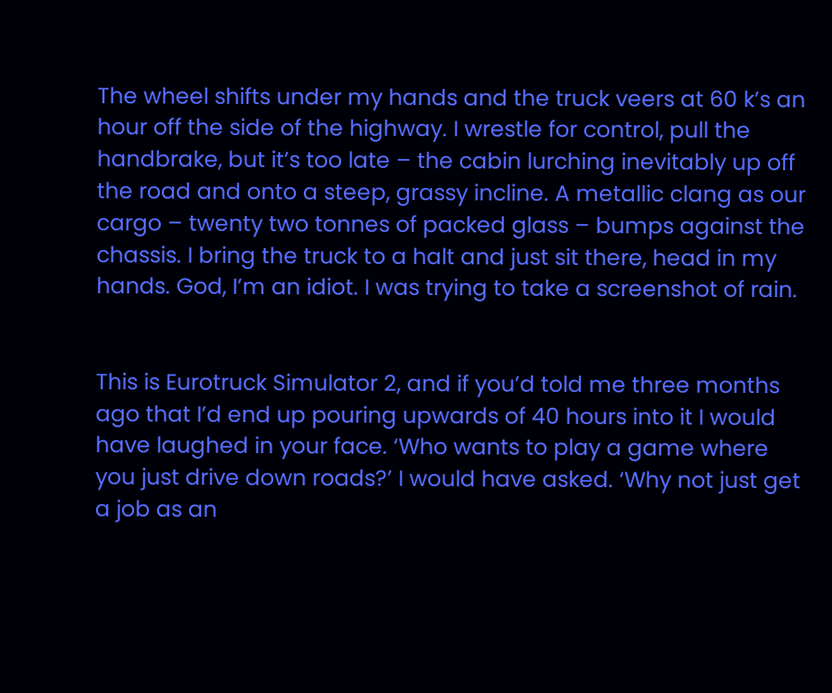The wheel shifts under my hands and the truck veers at 60 k’s an hour off the side of the highway. I wrestle for control, pull the handbrake, but it’s too late – the cabin lurching inevitably up off the road and onto a steep, grassy incline. A metallic clang as our cargo – twenty two tonnes of packed glass – bumps against the chassis. I bring the truck to a halt and just sit there, head in my hands. God, I’m an idiot. I was trying to take a screenshot of rain.


This is Eurotruck Simulator 2, and if you’d told me three months ago that I’d end up pouring upwards of 40 hours into it I would have laughed in your face. ‘Who wants to play a game where you just drive down roads?’ I would have asked. ‘Why not just get a job as an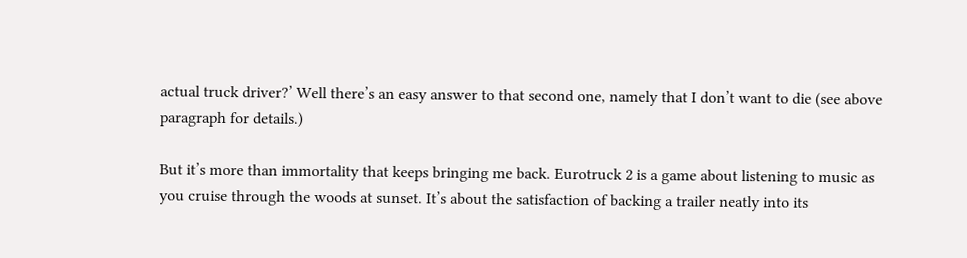actual truck driver?’ Well there’s an easy answer to that second one, namely that I don’t want to die (see above paragraph for details.)

But it’s more than immortality that keeps bringing me back. Eurotruck 2 is a game about listening to music as you cruise through the woods at sunset. It’s about the satisfaction of backing a trailer neatly into its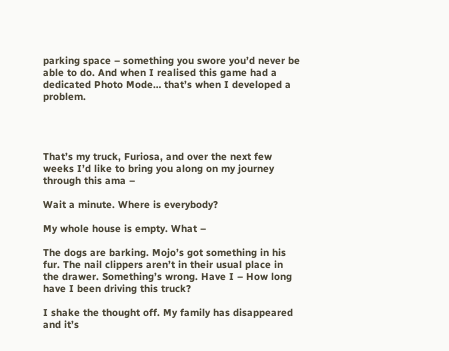parking space – something you swore you’d never be able to do. And when I realised this game had a dedicated Photo Mode… that’s when I developed a problem.




That’s my truck, Furiosa, and over the next few weeks I’d like to bring you along on my journey through this ama –

Wait a minute. Where is everybody?

My whole house is empty. What –

The dogs are barking. Mojo’s got something in his fur. The nail clippers aren’t in their usual place in the drawer. Something’s wrong. Have I – How long have I been driving this truck?

I shake the thought off. My family has disappeared and it’s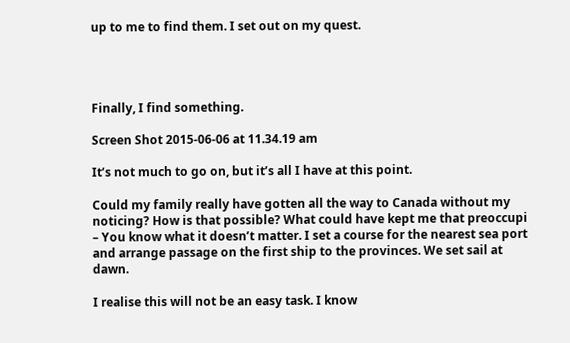up to me to find them. I set out on my quest.




Finally, I find something.

Screen Shot 2015-06-06 at 11.34.19 am

It’s not much to go on, but it’s all I have at this point.

Could my family really have gotten all the way to Canada without my noticing? How is that possible? What could have kept me that preoccupi – You know what it doesn’t matter. I set a course for the nearest sea port and arrange passage on the first ship to the provinces. We set sail at dawn.

I realise this will not be an easy task. I know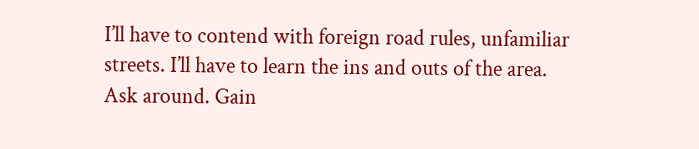I’ll have to contend with foreign road rules, unfamiliar streets. I’ll have to learn the ins and outs of the area. Ask around. Gain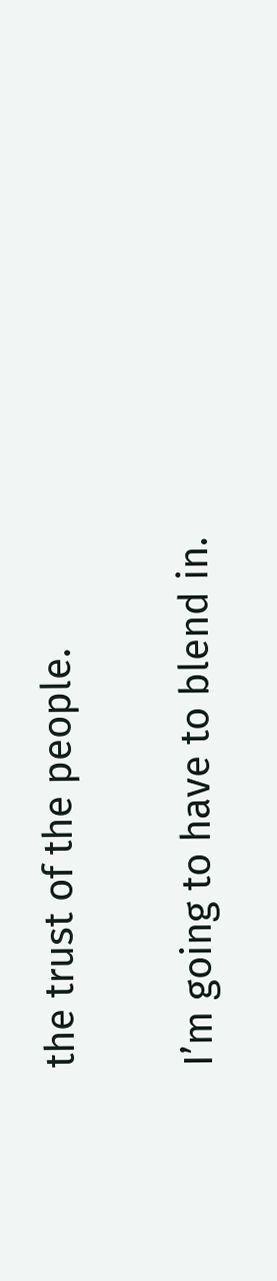the trust of the people.

I’m going to have to blend in.